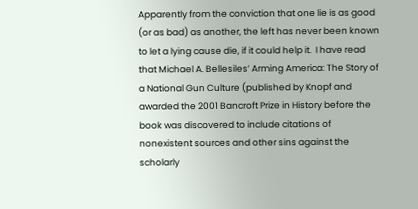Apparently from the conviction that one lie is as good (or as bad) as another, the left has never been known to let a lying cause die, if it could help it.  I have read that Michael A. Bellesiles’ Arming America: The Story of a National Gun Culture (published by Knopf and awarded the 2001 Bancroft Prize in History before the book was discovered to include citations of nonexistent sources and other sins against the scholarly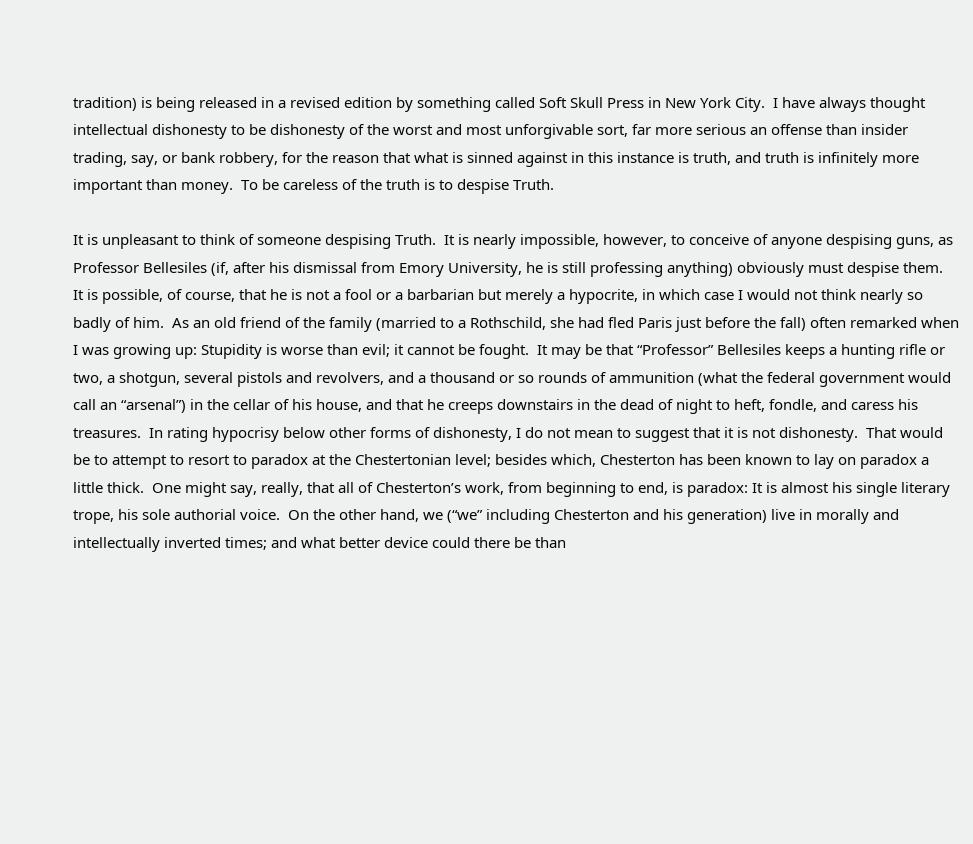tradition) is being released in a revised edition by something called Soft Skull Press in New York City.  I have always thought intellectual dishonesty to be dishonesty of the worst and most unforgivable sort, far more serious an offense than insider trading, say, or bank robbery, for the reason that what is sinned against in this instance is truth, and truth is infinitely more important than money.  To be careless of the truth is to despise Truth.

It is unpleasant to think of someone despising Truth.  It is nearly impossible, however, to conceive of anyone despising guns, as Professor Bellesiles (if, after his dismissal from Emory University, he is still professing anything) obviously must despise them.  It is possible, of course, that he is not a fool or a barbarian but merely a hypocrite, in which case I would not think nearly so badly of him.  As an old friend of the family (married to a Rothschild, she had fled Paris just before the fall) often remarked when I was growing up: Stupidity is worse than evil; it cannot be fought.  It may be that “Professor” Bellesiles keeps a hunting rifle or two, a shotgun, several pistols and revolvers, and a thousand or so rounds of ammunition (what the federal government would call an “arsenal”) in the cellar of his house, and that he creeps downstairs in the dead of night to heft, fondle, and caress his treasures.  In rating hypocrisy below other forms of dishonesty, I do not mean to suggest that it is not dishonesty.  That would be to attempt to resort to paradox at the Chestertonian level; besides which, Chesterton has been known to lay on paradox a little thick.  One might say, really, that all of Chesterton’s work, from beginning to end, is paradox: It is almost his single literary trope, his sole authorial voice.  On the other hand, we (“we” including Chesterton and his generation) live in morally and intellectually inverted times; and what better device could there be than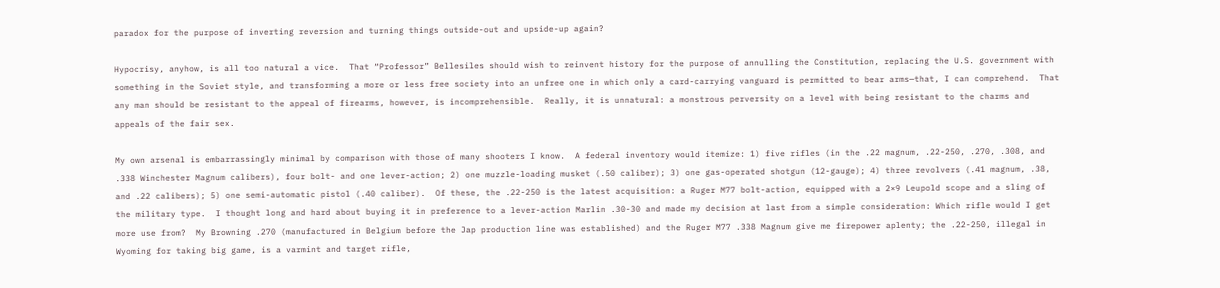paradox for the purpose of inverting reversion and turning things outside-out and upside-up again?

Hypocrisy, anyhow, is all too natural a vice.  That “Professor” Bellesiles should wish to reinvent history for the purpose of annulling the Constitution, replacing the U.S. government with something in the Soviet style, and transforming a more or less free society into an unfree one in which only a card-carrying vanguard is permitted to bear arms—that, I can comprehend.  That any man should be resistant to the appeal of firearms, however, is incomprehensible.  Really, it is unnatural: a monstrous perversity on a level with being resistant to the charms and appeals of the fair sex.

My own arsenal is embarrassingly minimal by comparison with those of many shooters I know.  A federal inventory would itemize: 1) five rifles (in the .22 magnum, .22-250, .270, .308, and .338 Winchester Magnum calibers), four bolt- and one lever-action; 2) one muzzle-loading musket (.50 caliber); 3) one gas-operated shotgun (12-gauge); 4) three revolvers (.41 magnum, .38, and .22 calibers); 5) one semi-automatic pistol (.40 caliber).  Of these, the .22-250 is the latest acquisition: a Ruger M77 bolt-action, equipped with a 2×9 Leupold scope and a sling of the military type.  I thought long and hard about buying it in preference to a lever-action Marlin .30-30 and made my decision at last from a simple consideration: Which rifle would I get more use from?  My Browning .270 (manufactured in Belgium before the Jap production line was established) and the Ruger M77 .338 Magnum give me firepower aplenty; the .22-250, illegal in Wyoming for taking big game, is a varmint and target rifle,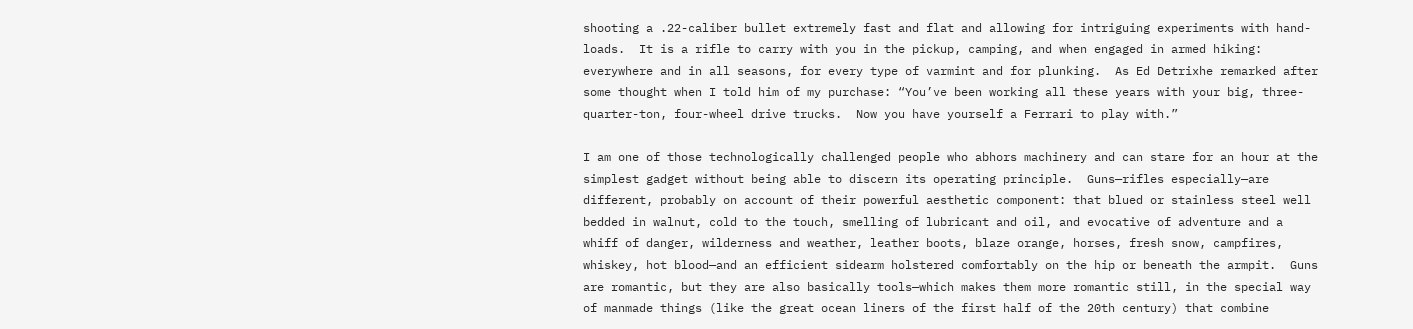shooting a .22-caliber bullet extremely fast and flat and allowing for intriguing experiments with hand-loads.  It is a rifle to carry with you in the pickup, camping, and when engaged in armed hiking: everywhere and in all seasons, for every type of varmint and for plunking.  As Ed Detrixhe remarked after some thought when I told him of my purchase: “You’ve been working all these years with your big, three-quarter-ton, four-wheel drive trucks.  Now you have yourself a Ferrari to play with.”

I am one of those technologically challenged people who abhors machinery and can stare for an hour at the simplest gadget without being able to discern its operating principle.  Guns—rifles especially—are different, probably on account of their powerful aesthetic component: that blued or stainless steel well bedded in walnut, cold to the touch, smelling of lubricant and oil, and evocative of adventure and a whiff of danger, wilderness and weather, leather boots, blaze orange, horses, fresh snow, campfires, whiskey, hot blood—and an efficient sidearm holstered comfortably on the hip or beneath the armpit.  Guns are romantic, but they are also basically tools—which makes them more romantic still, in the special way of manmade things (like the great ocean liners of the first half of the 20th century) that combine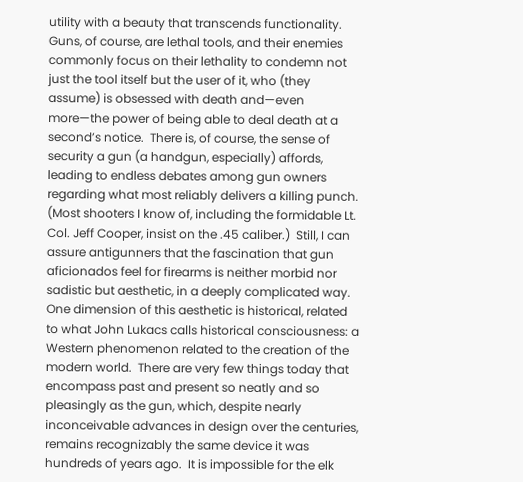utility with a beauty that transcends functionality.  Guns, of course, are lethal tools, and their enemies commonly focus on their lethality to condemn not just the tool itself but the user of it, who (they assume) is obsessed with death and—even more—the power of being able to deal death at a second’s notice.  There is, of course, the sense of security a gun (a handgun, especially) affords, leading to endless debates among gun owners regarding what most reliably delivers a killing punch.  (Most shooters I know of, including the formidable Lt. Col. Jeff Cooper, insist on the .45 caliber.)  Still, I can assure antigunners that the fascination that gun aficionados feel for firearms is neither morbid nor sadistic but aesthetic, in a deeply complicated way.  One dimension of this aesthetic is historical, related to what John Lukacs calls historical consciousness: a Western phenomenon related to the creation of the modern world.  There are very few things today that encompass past and present so neatly and so pleasingly as the gun, which, despite nearly inconceivable advances in design over the centuries, remains recognizably the same device it was hundreds of years ago.  It is impossible for the elk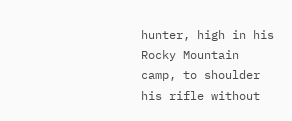hunter, high in his Rocky Mountain camp, to shoulder his rifle without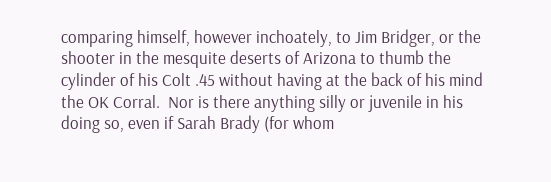comparing himself, however inchoately, to Jim Bridger, or the shooter in the mesquite deserts of Arizona to thumb the cylinder of his Colt .45 without having at the back of his mind the OK Corral.  Nor is there anything silly or juvenile in his doing so, even if Sarah Brady (for whom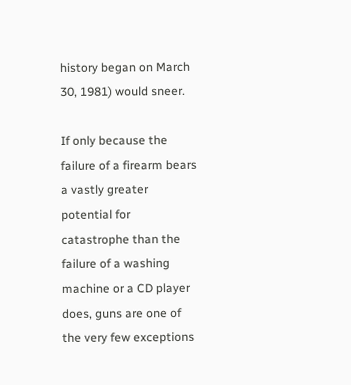history began on March 30, 1981) would sneer.

If only because the failure of a firearm bears a vastly greater potential for catastrophe than the failure of a washing machine or a CD player does, guns are one of the very few exceptions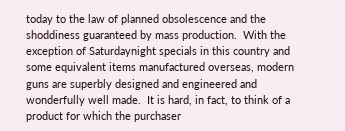today to the law of planned obsolescence and the shoddiness guaranteed by mass production.  With the exception of Saturdaynight specials in this country and some equivalent items manufactured overseas, modern guns are superbly designed and engineered and wonderfully well made.  It is hard, in fact, to think of a product for which the purchaser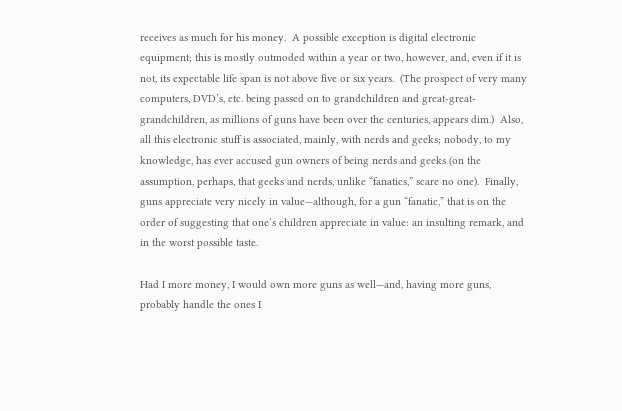receives as much for his money.  A possible exception is digital electronic equipment; this is mostly outmoded within a year or two, however, and, even if it is not, its expectable life span is not above five or six years.  (The prospect of very many computers, DVD’s, etc. being passed on to grandchildren and great-great-grandchildren, as millions of guns have been over the centuries, appears dim.)  Also, all this electronic stuff is associated, mainly, with nerds and geeks; nobody, to my knowledge, has ever accused gun owners of being nerds and geeks (on the assumption, perhaps, that geeks and nerds, unlike “fanatics,” scare no one).  Finally, guns appreciate very nicely in value—although, for a gun “fanatic,” that is on the order of suggesting that one’s children appreciate in value: an insulting remark, and in the worst possible taste.

Had I more money, I would own more guns as well—and, having more guns, probably handle the ones I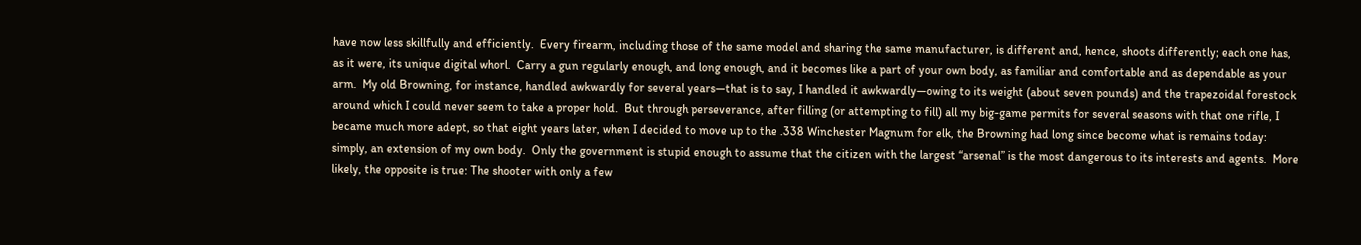have now less skillfully and efficiently.  Every firearm, including those of the same model and sharing the same manufacturer, is different and, hence, shoots differently; each one has, as it were, its unique digital whorl.  Carry a gun regularly enough, and long enough, and it becomes like a part of your own body, as familiar and comfortable and as dependable as your arm.  My old Browning, for instance, handled awkwardly for several years—that is to say, I handled it awkwardly—owing to its weight (about seven pounds) and the trapezoidal forestock around which I could never seem to take a proper hold.  But through perseverance, after filling (or attempting to fill) all my big-game permits for several seasons with that one rifle, I became much more adept, so that eight years later, when I decided to move up to the .338 Winchester Magnum for elk, the Browning had long since become what is remains today: simply, an extension of my own body.  Only the government is stupid enough to assume that the citizen with the largest “arsenal” is the most dangerous to its interests and agents.  More likely, the opposite is true: The shooter with only a few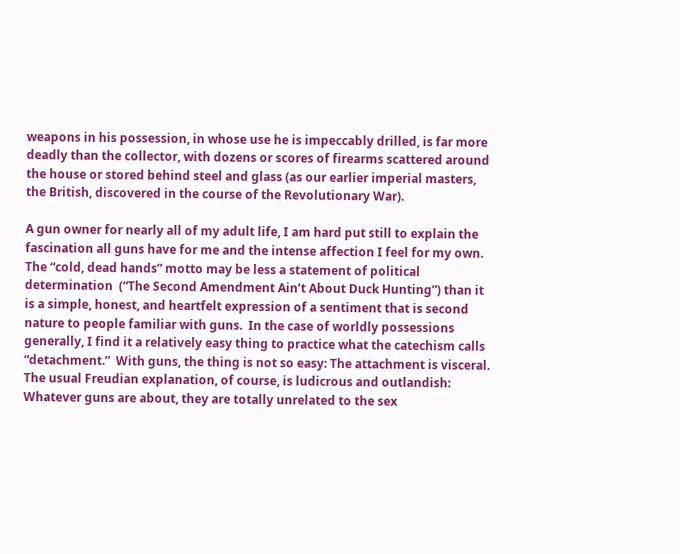weapons in his possession, in whose use he is impeccably drilled, is far more deadly than the collector, with dozens or scores of firearms scattered around the house or stored behind steel and glass (as our earlier imperial masters, the British, discovered in the course of the Revolutionary War).

A gun owner for nearly all of my adult life, I am hard put still to explain the fascination all guns have for me and the intense affection I feel for my own.  The “cold, dead hands” motto may be less a statement of political determination  (“The Second Amendment Ain’t About Duck Hunting”) than it is a simple, honest, and heartfelt expression of a sentiment that is second nature to people familiar with guns.  In the case of worldly possessions generally, I find it a relatively easy thing to practice what the catechism calls “detachment.”  With guns, the thing is not so easy: The attachment is visceral.  The usual Freudian explanation, of course, is ludicrous and outlandish: Whatever guns are about, they are totally unrelated to the sex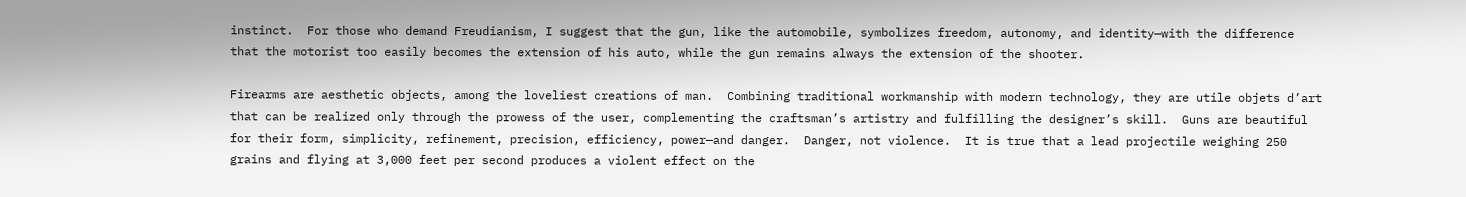instinct.  For those who demand Freudianism, I suggest that the gun, like the automobile, symbolizes freedom, autonomy, and identity—with the difference that the motorist too easily becomes the extension of his auto, while the gun remains always the extension of the shooter.

Firearms are aesthetic objects, among the loveliest creations of man.  Combining traditional workmanship with modern technology, they are utile objets d’art that can be realized only through the prowess of the user, complementing the craftsman’s artistry and fulfilling the designer’s skill.  Guns are beautiful for their form, simplicity, refinement, precision, efficiency, power—and danger.  Danger, not violence.  It is true that a lead projectile weighing 250 grains and flying at 3,000 feet per second produces a violent effect on the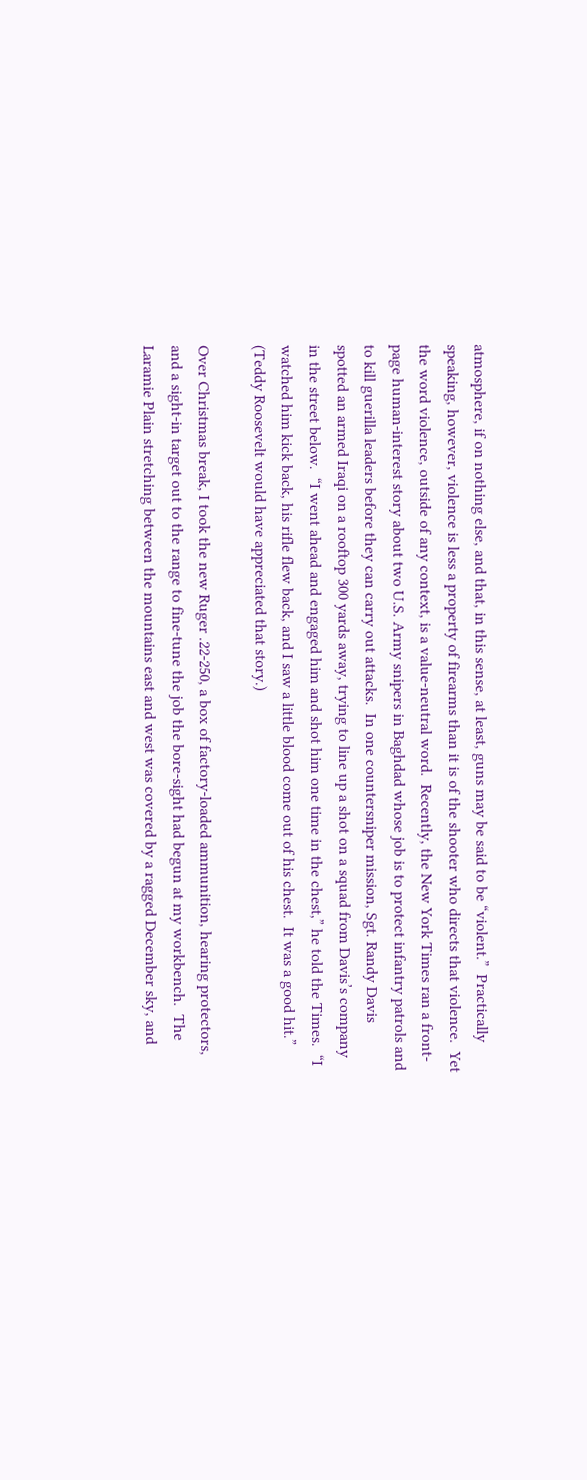atmosphere, if on nothing else, and that, in this sense, at least, guns may be said to be “violent.”  Practically speaking, however, violence is less a property of firearms than it is of the shooter who directs that violence.  Yet the word violence, outside of any context, is a value-neutral word.  Recently, the New York Times ran a front-page human-interest story about two U.S. Army snipers in Baghdad whose job is to protect infantry patrols and to kill guerilla leaders before they can carry out attacks.  In one countersniper mission, Sgt. Randy Davis spotted an armed Iraqi on a rooftop 300 yards away, trying to line up a shot on a squad from Davis’s company in the street below.  “I went ahead and engaged him and shot him one time in the chest,” he told the Times.  “I watched him kick back, his rifle flew back, and I saw a little blood come out of his chest.  It was a good hit.”  (Teddy Roosevelt would have appreciated that story.)

Over Christmas break, I took the new Ruger .22-250, a box of factory-loaded ammunition, hearing protectors, and a sight-in target out to the range to fine-tune the job the bore-sight had begun at my workbench.  The Laramie Plain stretching between the mountains east and west was covered by a ragged December sky, and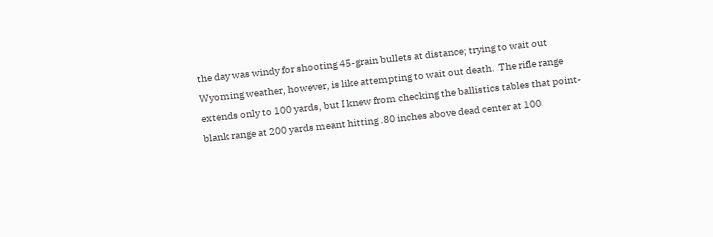the day was windy for shooting 45-grain bullets at distance; trying to wait out Wyoming weather, however, is like attempting to wait out death.  The rifle range extends only to 100 yards, but I knew from checking the ballistics tables that point-blank range at 200 yards meant hitting .80 inches above dead center at 100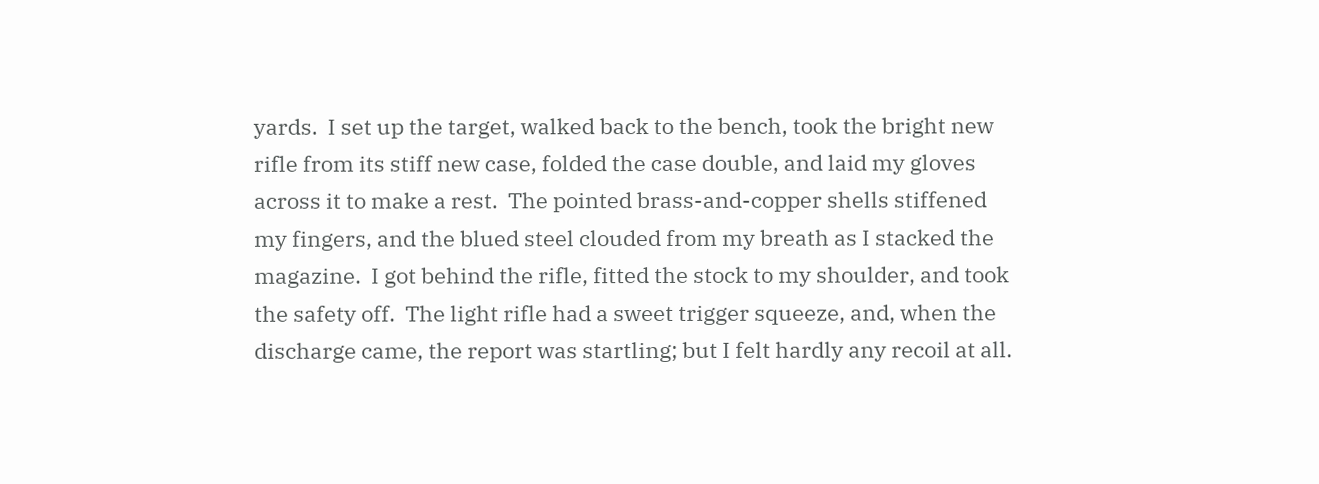yards.  I set up the target, walked back to the bench, took the bright new rifle from its stiff new case, folded the case double, and laid my gloves across it to make a rest.  The pointed brass-and-copper shells stiffened my fingers, and the blued steel clouded from my breath as I stacked the magazine.  I got behind the rifle, fitted the stock to my shoulder, and took the safety off.  The light rifle had a sweet trigger squeeze, and, when the discharge came, the report was startling; but I felt hardly any recoil at all.